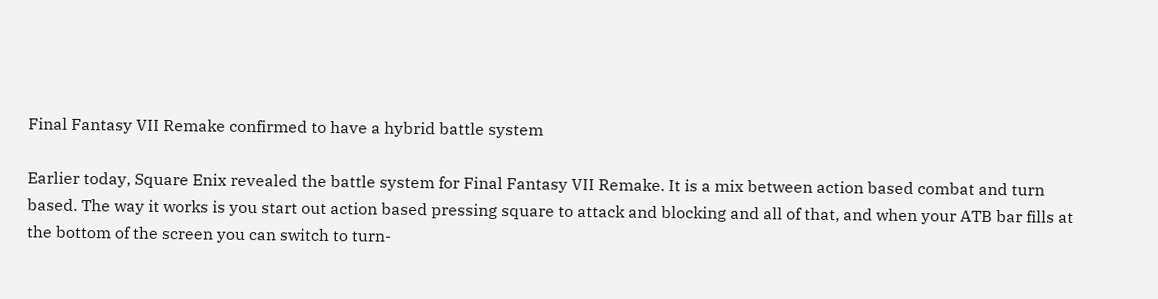Final Fantasy VII Remake confirmed to have a hybrid battle system

Earlier today, Square Enix revealed the battle system for Final Fantasy VII Remake. It is a mix between action based combat and turn based. The way it works is you start out action based pressing square to attack and blocking and all of that, and when your ATB bar fills at the bottom of the screen you can switch to turn-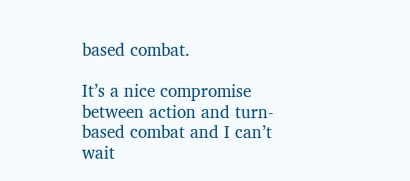based combat.

It’s a nice compromise between action and turn-based combat and I can’t wait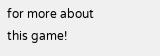for more about this game!